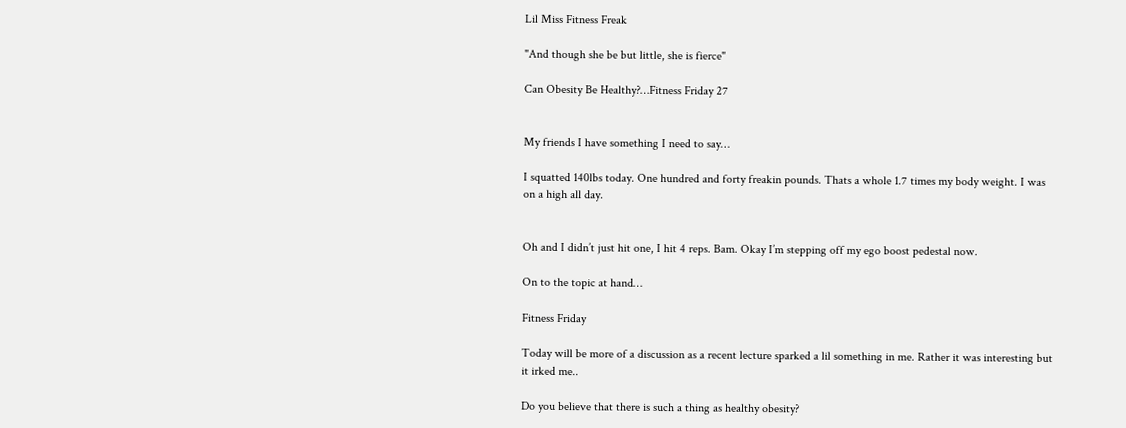Lil Miss Fitness Freak

"And though she be but little, she is fierce"

Can Obesity Be Healthy?…Fitness Friday 27


My friends I have something I need to say…

I squatted 140lbs today. One hundred and forty freakin pounds. Thats a whole 1.7 times my body weight. I was on a high all day.


Oh and I didn’t just hit one, I hit 4 reps. Bam. Okay I’m stepping off my ego boost pedestal now.

On to the topic at hand…

Fitness Friday

Today will be more of a discussion as a recent lecture sparked a lil something in me. Rather it was interesting but it irked me..

Do you believe that there is such a thing as healthy obesity?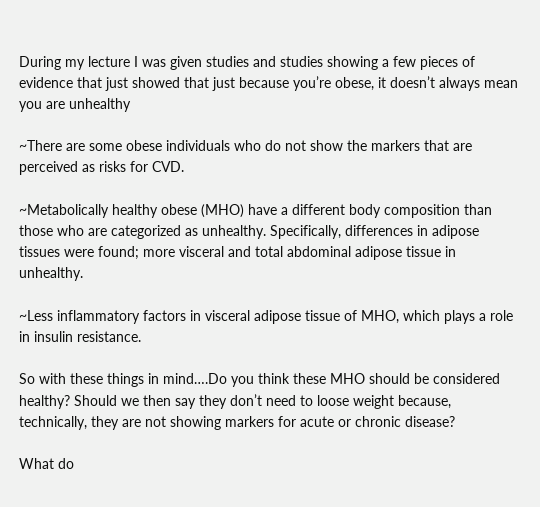During my lecture I was given studies and studies showing a few pieces of evidence that just showed that just because you’re obese, it doesn’t always mean you are unhealthy

~There are some obese individuals who do not show the markers that are perceived as risks for CVD.

~Metabolically healthy obese (MHO) have a different body composition than those who are categorized as unhealthy. Specifically, differences in adipose tissues were found; more visceral and total abdominal adipose tissue in unhealthy.

~Less inflammatory factors in visceral adipose tissue of MHO, which plays a role in insulin resistance.

So with these things in mind….Do you think these MHO should be considered healthy? Should we then say they don’t need to loose weight because, technically, they are not showing markers for acute or chronic disease?

What do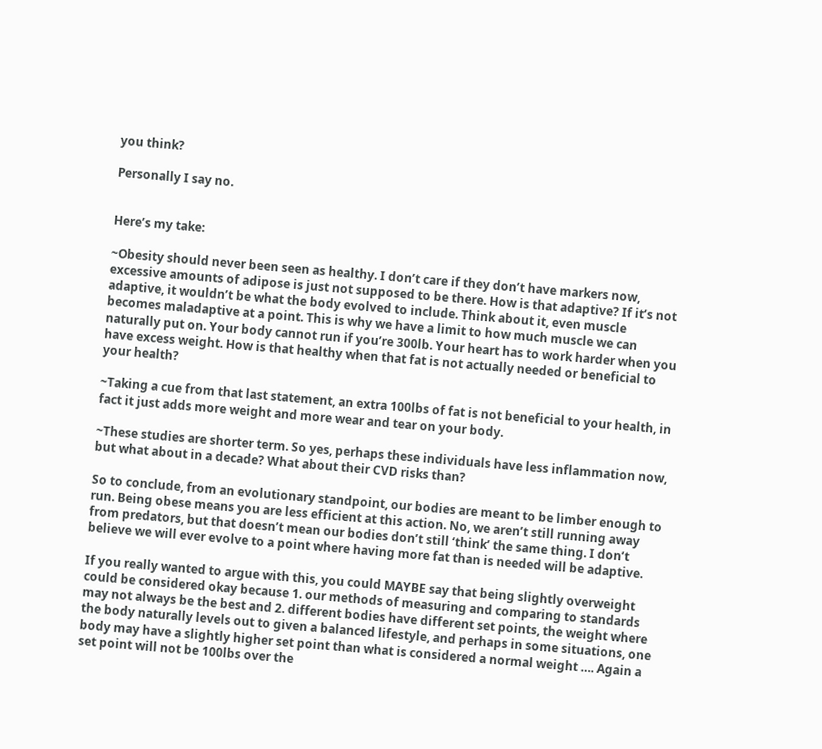you think?

Personally I say no.


Here’s my take:

~Obesity should never been seen as healthy. I don’t care if they don’t have markers now, excessive amounts of adipose is just not supposed to be there. How is that adaptive? If it’s not adaptive, it wouldn’t be what the body evolved to include. Think about it, even muscle becomes maladaptive at a point. This is why we have a limit to how much muscle we can naturally put on. Your body cannot run if you’re 300lb. Your heart has to work harder when you have excess weight. How is that healthy when that fat is not actually needed or beneficial to your health?

~Taking a cue from that last statement, an extra 100lbs of fat is not beneficial to your health, in fact it just adds more weight and more wear and tear on your body.

~These studies are shorter term. So yes, perhaps these individuals have less inflammation now, but what about in a decade? What about their CVD risks than?

So to conclude, from an evolutionary standpoint, our bodies are meant to be limber enough to run. Being obese means you are less efficient at this action. No, we aren’t still running away from predators, but that doesn’t mean our bodies don’t still ‘think’ the same thing. I don’t believe we will ever evolve to a point where having more fat than is needed will be adaptive.

If you really wanted to argue with this, you could MAYBE say that being slightly overweight could be considered okay because 1. our methods of measuring and comparing to standards may not always be the best and 2. different bodies have different set points, the weight where the body naturally levels out to given a balanced lifestyle, and perhaps in some situations, one body may have a slightly higher set point than what is considered a normal weight …. Again a set point will not be 100lbs over the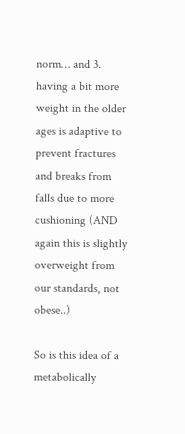norm… and 3. having a bit more weight in the older ages is adaptive to prevent fractures and breaks from falls due to more cushioning (AND again this is slightly overweight from our standards, not obese..)

So is this idea of a metabolically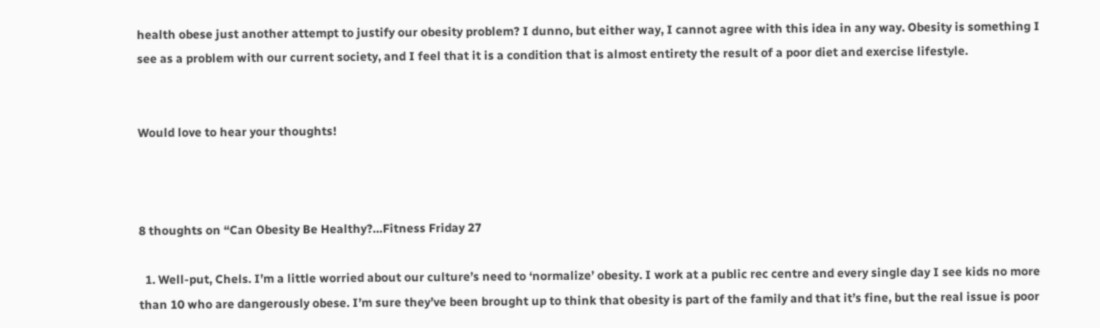health obese just another attempt to justify our obesity problem? I dunno, but either way, I cannot agree with this idea in any way. Obesity is something I see as a problem with our current society, and I feel that it is a condition that is almost entirety the result of a poor diet and exercise lifestyle.


Would love to hear your thoughts!



8 thoughts on “Can Obesity Be Healthy?…Fitness Friday 27

  1. Well-put, Chels. I’m a little worried about our culture’s need to ‘normalize’ obesity. I work at a public rec centre and every single day I see kids no more than 10 who are dangerously obese. I’m sure they’ve been brought up to think that obesity is part of the family and that it’s fine, but the real issue is poor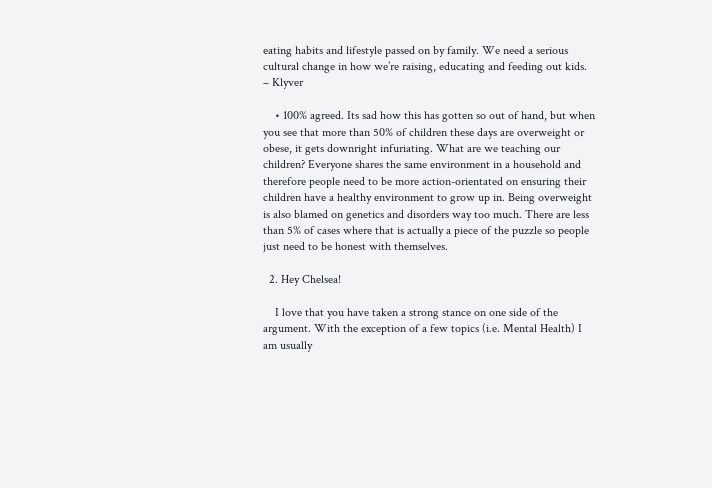eating habits and lifestyle passed on by family. We need a serious cultural change in how we’re raising, educating and feeding out kids. – Klyver

    • 100% agreed. Its sad how this has gotten so out of hand, but when you see that more than 50% of children these days are overweight or obese, it gets downright infuriating. What are we teaching our children? Everyone shares the same environment in a household and therefore people need to be more action-orientated on ensuring their children have a healthy environment to grow up in. Being overweight is also blamed on genetics and disorders way too much. There are less than 5% of cases where that is actually a piece of the puzzle so people just need to be honest with themselves.

  2. Hey Chelsea!

    I love that you have taken a strong stance on one side of the argument. With the exception of a few topics (i.e. Mental Health) I am usually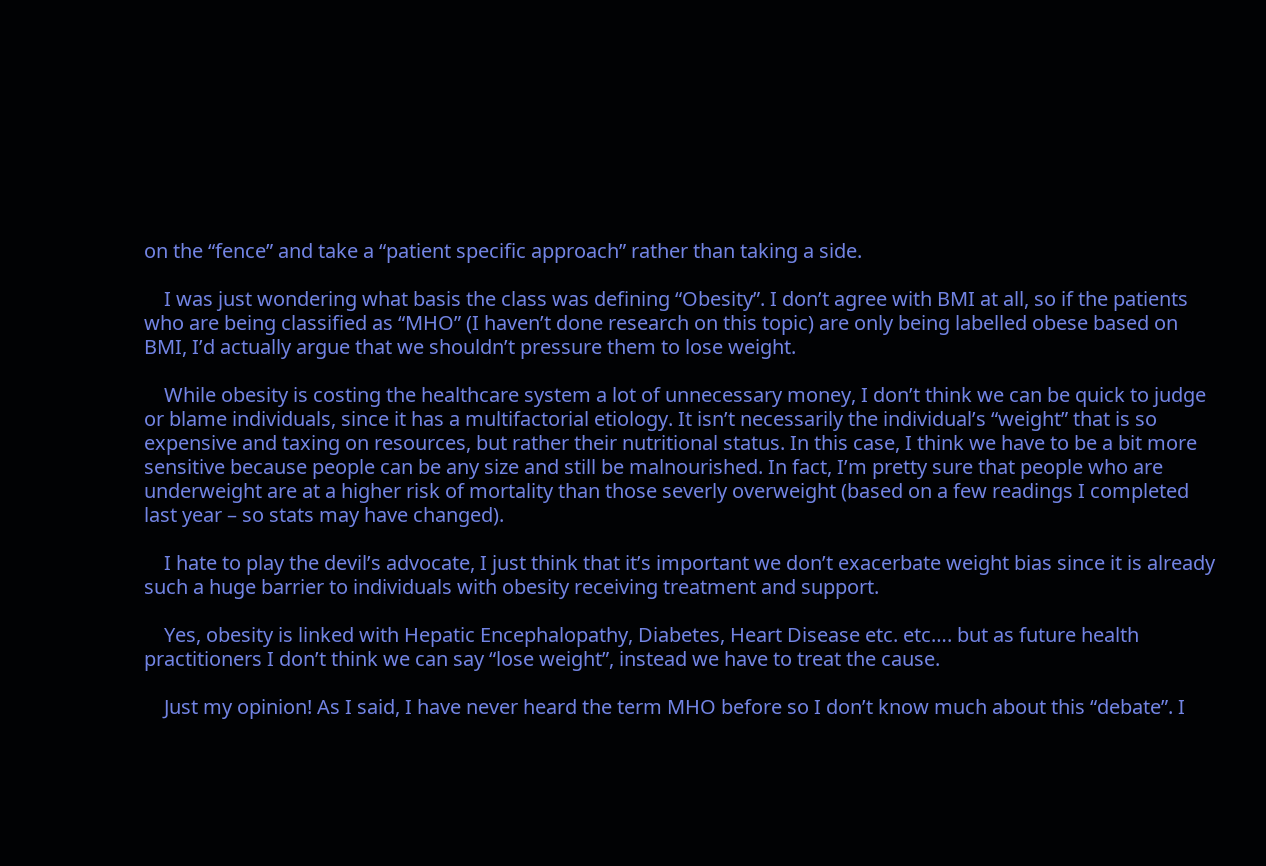on the “fence” and take a “patient specific approach” rather than taking a side.

    I was just wondering what basis the class was defining “Obesity”. I don’t agree with BMI at all, so if the patients who are being classified as “MHO” (I haven’t done research on this topic) are only being labelled obese based on BMI, I’d actually argue that we shouldn’t pressure them to lose weight.

    While obesity is costing the healthcare system a lot of unnecessary money, I don’t think we can be quick to judge or blame individuals, since it has a multifactorial etiology. It isn’t necessarily the individual’s “weight” that is so expensive and taxing on resources, but rather their nutritional status. In this case, I think we have to be a bit more sensitive because people can be any size and still be malnourished. In fact, I’m pretty sure that people who are underweight are at a higher risk of mortality than those severly overweight (based on a few readings I completed last year – so stats may have changed).

    I hate to play the devil’s advocate, I just think that it’s important we don’t exacerbate weight bias since it is already such a huge barrier to individuals with obesity receiving treatment and support.

    Yes, obesity is linked with Hepatic Encephalopathy, Diabetes, Heart Disease etc. etc…. but as future health practitioners I don’t think we can say “lose weight”, instead we have to treat the cause.

    Just my opinion! As I said, I have never heard the term MHO before so I don’t know much about this “debate”. I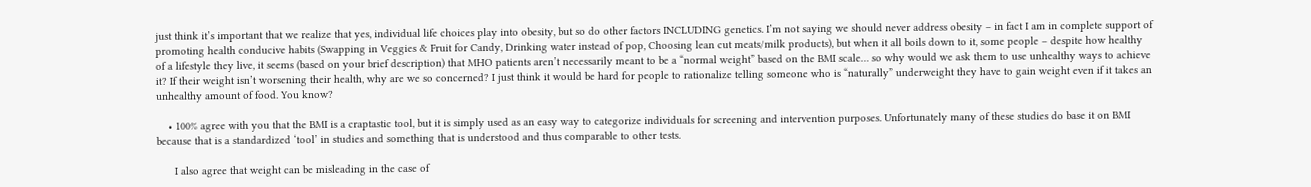just think it’s important that we realize that yes, individual life choices play into obesity, but so do other factors INCLUDING genetics. I’m not saying we should never address obesity – in fact I am in complete support of promoting health conducive habits (Swapping in Veggies & Fruit for Candy, Drinking water instead of pop, Choosing lean cut meats/milk products), but when it all boils down to it, some people – despite how healthy of a lifestyle they live, it seems (based on your brief description) that MHO patients aren’t necessarily meant to be a “normal weight” based on the BMI scale… so why would we ask them to use unhealthy ways to achieve it? If their weight isn’t worsening their health, why are we so concerned? I just think it would be hard for people to rationalize telling someone who is “naturally” underweight they have to gain weight even if it takes an unhealthy amount of food. You know?

    • 100% agree with you that the BMI is a craptastic tool, but it is simply used as an easy way to categorize individuals for screening and intervention purposes. Unfortunately many of these studies do base it on BMI because that is a standardized ‘tool’ in studies and something that is understood and thus comparable to other tests.

      I also agree that weight can be misleading in the case of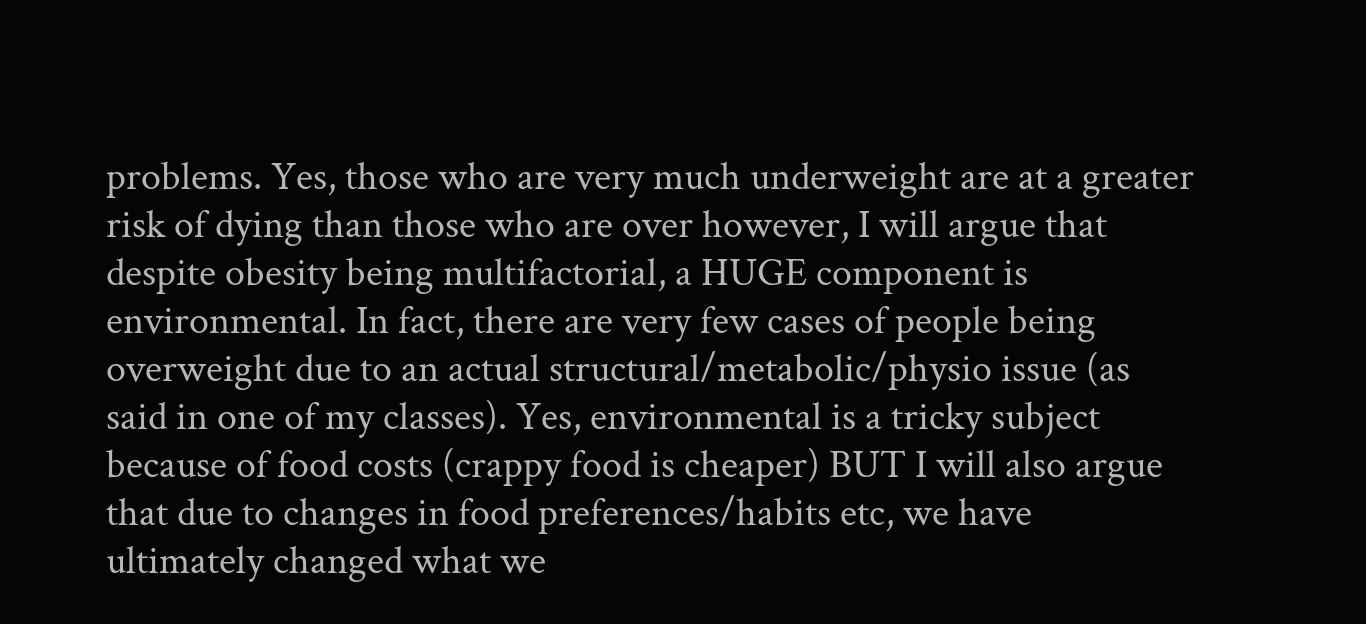problems. Yes, those who are very much underweight are at a greater risk of dying than those who are over however, I will argue that despite obesity being multifactorial, a HUGE component is environmental. In fact, there are very few cases of people being overweight due to an actual structural/metabolic/physio issue (as said in one of my classes). Yes, environmental is a tricky subject because of food costs (crappy food is cheaper) BUT I will also argue that due to changes in food preferences/habits etc, we have ultimately changed what we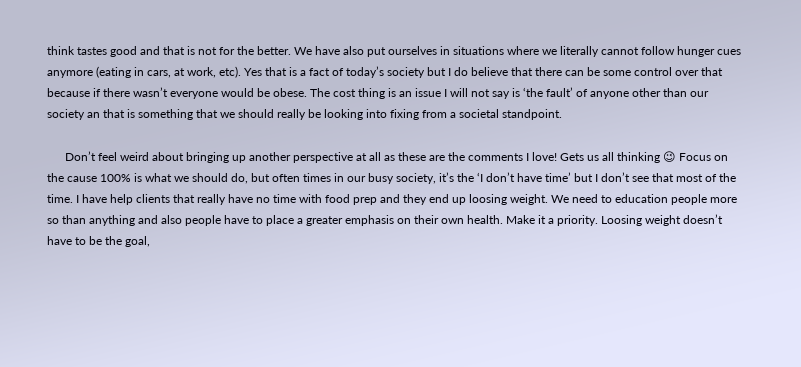think tastes good and that is not for the better. We have also put ourselves in situations where we literally cannot follow hunger cues anymore (eating in cars, at work, etc). Yes that is a fact of today’s society but I do believe that there can be some control over that because if there wasn’t everyone would be obese. The cost thing is an issue I will not say is ‘the fault’ of anyone other than our society an that is something that we should really be looking into fixing from a societal standpoint.

      Don’t feel weird about bringing up another perspective at all as these are the comments I love! Gets us all thinking 😉 Focus on the cause 100% is what we should do, but often times in our busy society, it’s the ‘I don’t have time’ but I don’t see that most of the time. I have help clients that really have no time with food prep and they end up loosing weight. We need to education people more so than anything and also people have to place a greater emphasis on their own health. Make it a priority. Loosing weight doesn’t have to be the goal,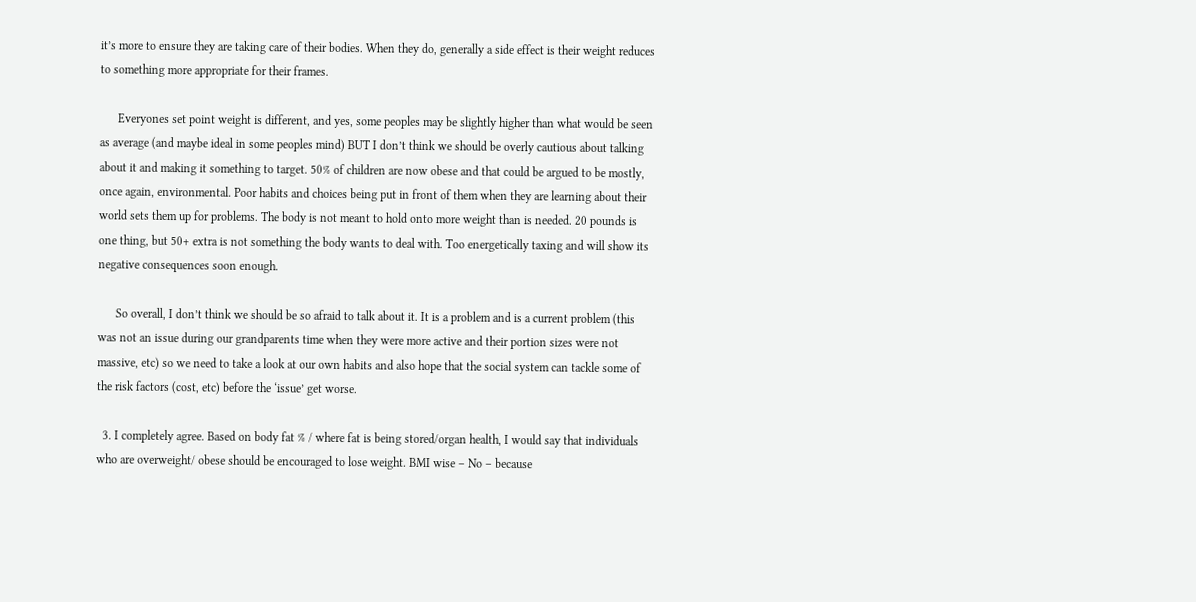it’s more to ensure they are taking care of their bodies. When they do, generally a side effect is their weight reduces to something more appropriate for their frames.

      Everyones set point weight is different, and yes, some peoples may be slightly higher than what would be seen as average (and maybe ideal in some peoples mind) BUT I don’t think we should be overly cautious about talking about it and making it something to target. 50% of children are now obese and that could be argued to be mostly, once again, environmental. Poor habits and choices being put in front of them when they are learning about their world sets them up for problems. The body is not meant to hold onto more weight than is needed. 20 pounds is one thing, but 50+ extra is not something the body wants to deal with. Too energetically taxing and will show its negative consequences soon enough.

      So overall, I don’t think we should be so afraid to talk about it. It is a problem and is a current problem (this was not an issue during our grandparents time when they were more active and their portion sizes were not massive, etc) so we need to take a look at our own habits and also hope that the social system can tackle some of the risk factors (cost, etc) before the ‘issue’ get worse.

  3. I completely agree. Based on body fat % / where fat is being stored/organ health, I would say that individuals who are overweight/ obese should be encouraged to lose weight. BMI wise – No – because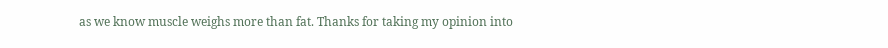as we know muscle weighs more than fat. Thanks for taking my opinion into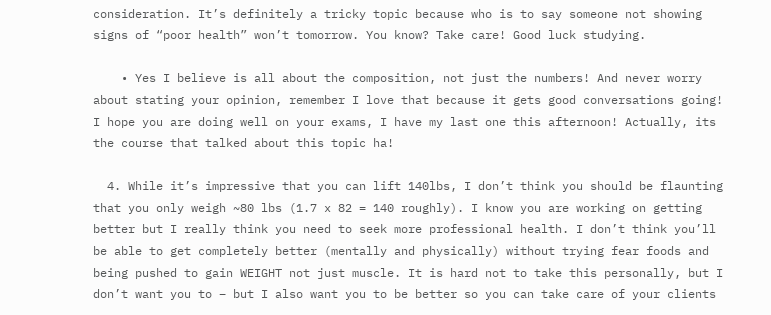consideration. It’s definitely a tricky topic because who is to say someone not showing signs of “poor health” won’t tomorrow. You know? Take care! Good luck studying.

    • Yes I believe is all about the composition, not just the numbers! And never worry about stating your opinion, remember I love that because it gets good conversations going! I hope you are doing well on your exams, I have my last one this afternoon! Actually, its the course that talked about this topic ha!

  4. While it’s impressive that you can lift 140lbs, I don’t think you should be flaunting that you only weigh ~80 lbs (1.7 x 82 = 140 roughly). I know you are working on getting better but I really think you need to seek more professional health. I don’t think you’ll be able to get completely better (mentally and physically) without trying fear foods and being pushed to gain WEIGHT not just muscle. It is hard not to take this personally, but I don’t want you to – but I also want you to be better so you can take care of your clients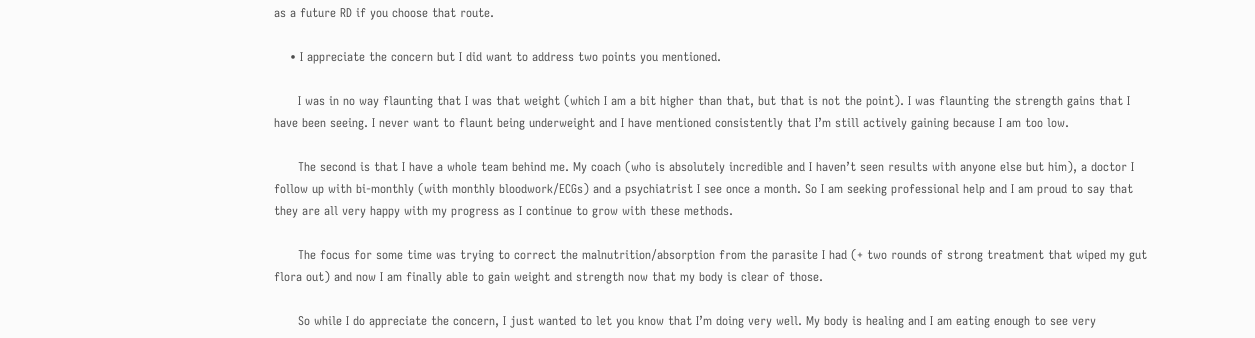as a future RD if you choose that route.

    • I appreciate the concern but I did want to address two points you mentioned.

      I was in no way flaunting that I was that weight (which I am a bit higher than that, but that is not the point). I was flaunting the strength gains that I have been seeing. I never want to flaunt being underweight and I have mentioned consistently that I’m still actively gaining because I am too low.

      The second is that I have a whole team behind me. My coach (who is absolutely incredible and I haven’t seen results with anyone else but him), a doctor I follow up with bi-monthly (with monthly bloodwork/ECGs) and a psychiatrist I see once a month. So I am seeking professional help and I am proud to say that they are all very happy with my progress as I continue to grow with these methods.

      The focus for some time was trying to correct the malnutrition/absorption from the parasite I had (+ two rounds of strong treatment that wiped my gut flora out) and now I am finally able to gain weight and strength now that my body is clear of those.

      So while I do appreciate the concern, I just wanted to let you know that I’m doing very well. My body is healing and I am eating enough to see very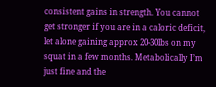consistent gains in strength. You cannot get stronger if you are in a caloric deficit, let alone gaining approx 20-30lbs on my squat in a few months. Metabolically I’m just fine and the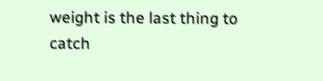weight is the last thing to catch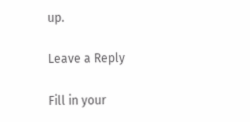up.

Leave a Reply

Fill in your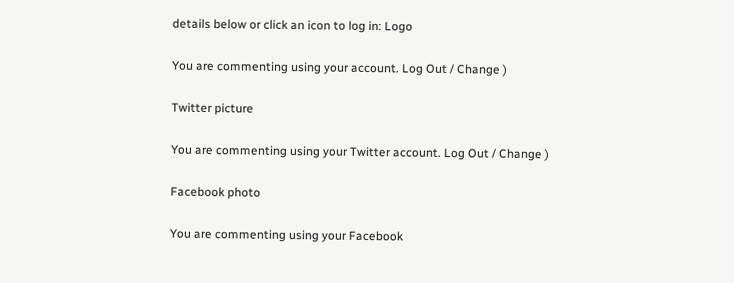details below or click an icon to log in: Logo

You are commenting using your account. Log Out / Change )

Twitter picture

You are commenting using your Twitter account. Log Out / Change )

Facebook photo

You are commenting using your Facebook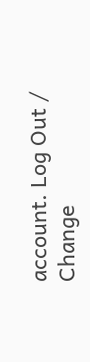account. Log Out / Change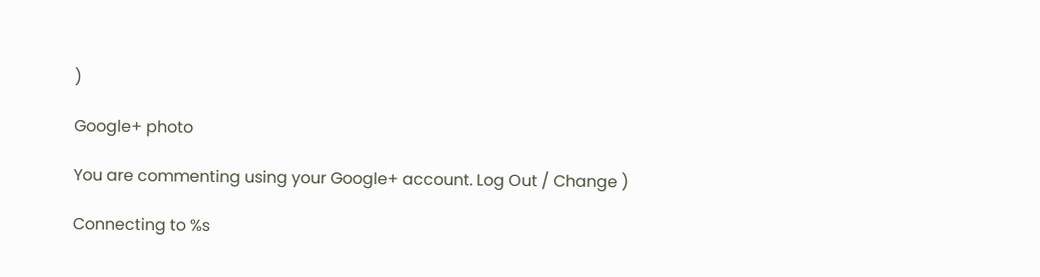)

Google+ photo

You are commenting using your Google+ account. Log Out / Change )

Connecting to %s